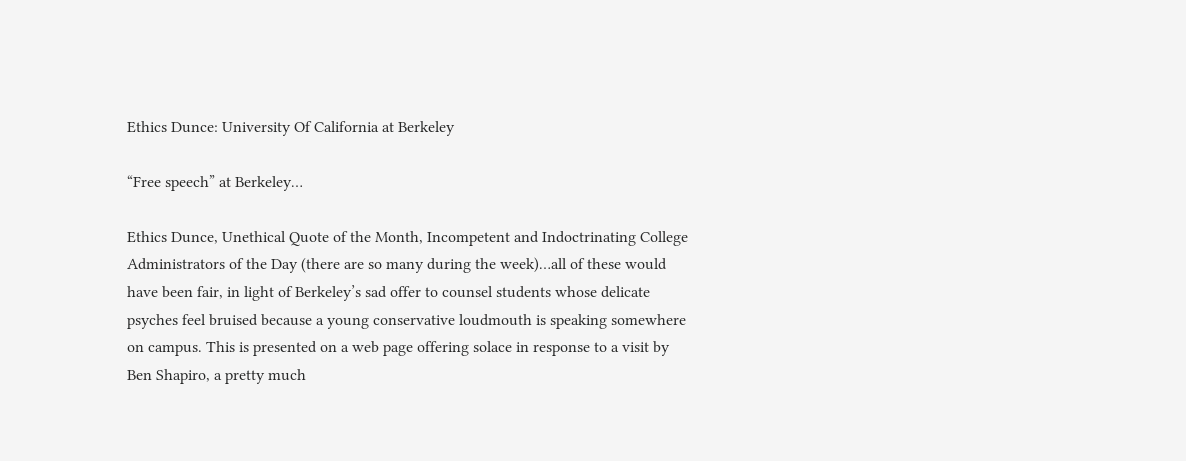Ethics Dunce: University Of California at Berkeley

“Free speech” at Berkeley…

Ethics Dunce, Unethical Quote of the Month, Incompetent and Indoctrinating College Administrators of the Day (there are so many during the week)…all of these would have been fair, in light of Berkeley’s sad offer to counsel students whose delicate psyches feel bruised because a young conservative loudmouth is speaking somewhere on campus. This is presented on a web page offering solace in response to a visit by Ben Shapiro, a pretty much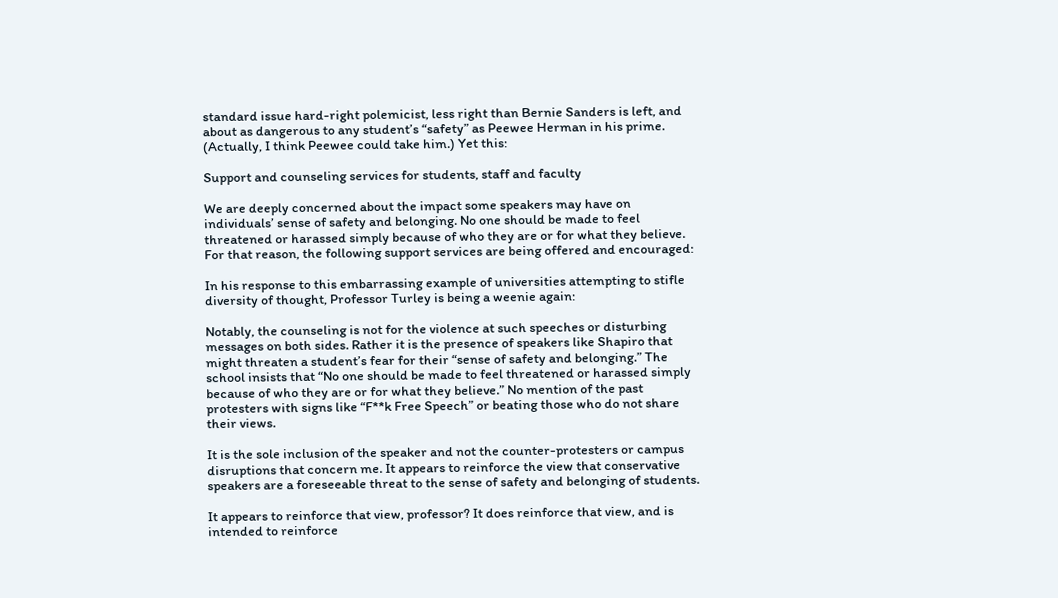standard issue hard-right polemicist, less right than Bernie Sanders is left, and about as dangerous to any student’s “safety” as Peewee Herman in his prime. (Actually, I think Peewee could take him.) Yet this:

Support and counseling services for students, staff and faculty

We are deeply concerned about the impact some speakers may have on individuals’ sense of safety and belonging. No one should be made to feel threatened or harassed simply because of who they are or for what they believe. For that reason, the following support services are being offered and encouraged:

In his response to this embarrassing example of universities attempting to stifle diversity of thought, Professor Turley is being a weenie again:

Notably, the counseling is not for the violence at such speeches or disturbing messages on both sides. Rather it is the presence of speakers like Shapiro that might threaten a student’s fear for their “sense of safety and belonging.” The school insists that “No one should be made to feel threatened or harassed simply because of who they are or for what they believe.” No mention of the past protesters with signs like “F**k Free Speech” or beating those who do not share their views.

It is the sole inclusion of the speaker and not the counter-protesters or campus disruptions that concern me. It appears to reinforce the view that conservative speakers are a foreseeable threat to the sense of safety and belonging of students.

It appears to reinforce that view, professor? It does reinforce that view, and is intended to reinforce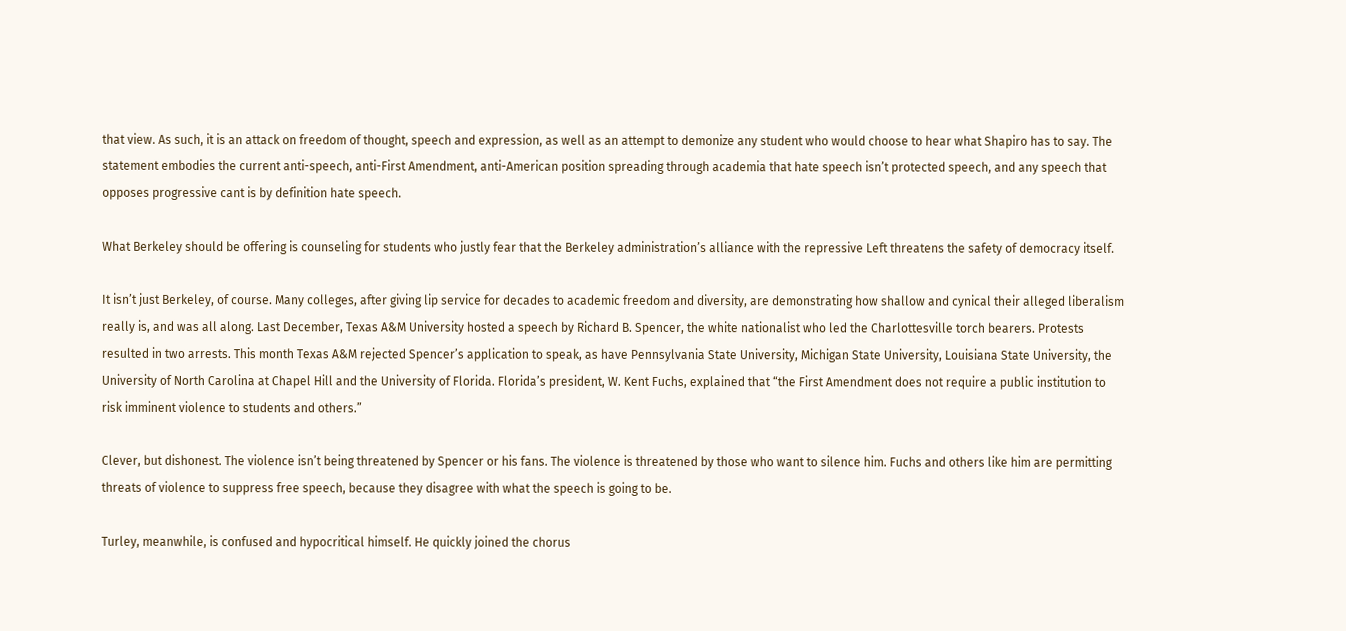that view. As such, it is an attack on freedom of thought, speech and expression, as well as an attempt to demonize any student who would choose to hear what Shapiro has to say. The statement embodies the current anti-speech, anti-First Amendment, anti-American position spreading through academia that hate speech isn’t protected speech, and any speech that opposes progressive cant is by definition hate speech.

What Berkeley should be offering is counseling for students who justly fear that the Berkeley administration’s alliance with the repressive Left threatens the safety of democracy itself.

It isn’t just Berkeley, of course. Many colleges, after giving lip service for decades to academic freedom and diversity, are demonstrating how shallow and cynical their alleged liberalism really is, and was all along. Last December, Texas A&M University hosted a speech by Richard B. Spencer, the white nationalist who led the Charlottesville torch bearers. Protests resulted in two arrests. This month Texas A&M rejected Spencer’s application to speak, as have Pennsylvania State University, Michigan State University, Louisiana State University, the University of North Carolina at Chapel Hill and the University of Florida. Florida’s president, W. Kent Fuchs, explained that “the First Amendment does not require a public institution to risk imminent violence to students and others.”

Clever, but dishonest. The violence isn’t being threatened by Spencer or his fans. The violence is threatened by those who want to silence him. Fuchs and others like him are permitting threats of violence to suppress free speech, because they disagree with what the speech is going to be.

Turley, meanwhile, is confused and hypocritical himself. He quickly joined the chorus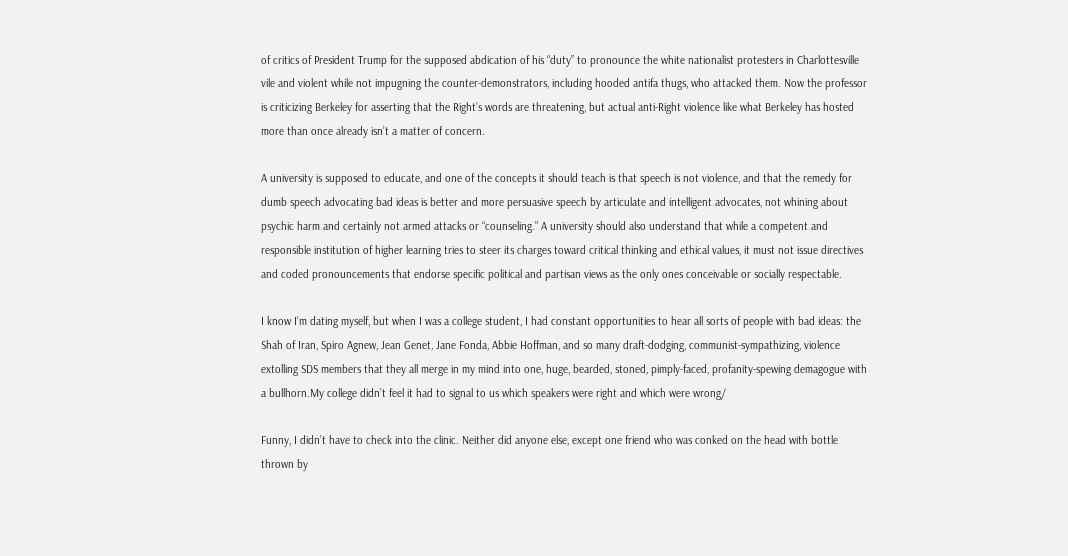of critics of President Trump for the supposed abdication of his “duty” to pronounce the white nationalist protesters in Charlottesville vile and violent while not impugning the counter-demonstrators, including hooded antifa thugs, who attacked them. Now the professor is criticizing Berkeley for asserting that the Right’s words are threatening, but actual anti-Right violence like what Berkeley has hosted more than once already isn’t a matter of concern.

A university is supposed to educate, and one of the concepts it should teach is that speech is not violence, and that the remedy for dumb speech advocating bad ideas is better and more persuasive speech by articulate and intelligent advocates, not whining about psychic harm and certainly not armed attacks or “counseling.” A university should also understand that while a competent and responsible institution of higher learning tries to steer its charges toward critical thinking and ethical values, it must not issue directives and coded pronouncements that endorse specific political and partisan views as the only ones conceivable or socially respectable.

I know I’m dating myself, but when I was a college student, I had constant opportunities to hear all sorts of people with bad ideas: the Shah of Iran, Spiro Agnew, Jean Genet, Jane Fonda, Abbie Hoffman, and so many draft-dodging, communist-sympathizing, violence extolling SDS members that they all merge in my mind into one, huge, bearded, stoned, pimply-faced, profanity-spewing demagogue with a bullhorn.My college didn’t feel it had to signal to us which speakers were right and which were wrong/

Funny, I didn’t have to check into the clinic. Neither did anyone else, except one friend who was conked on the head with bottle thrown by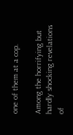one of them at a cop.

Among the horrifying but hardly shocking revelations of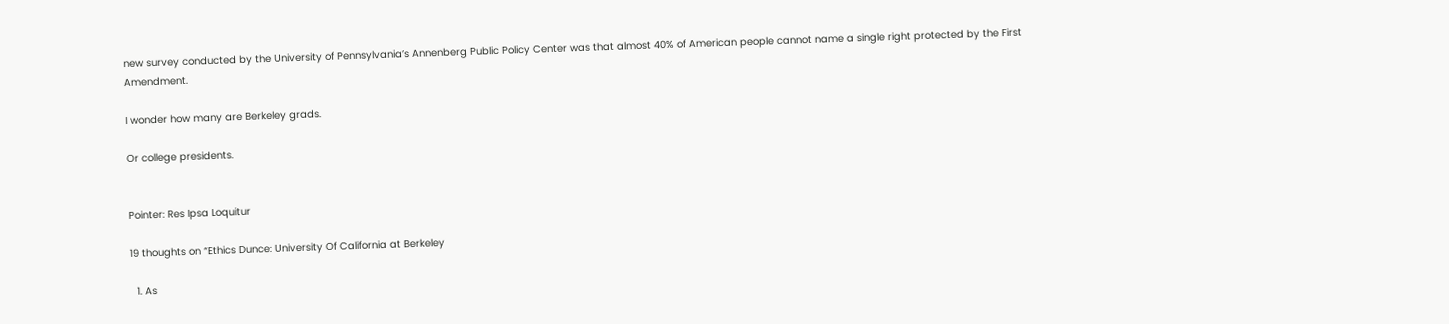new survey conducted by the University of Pennsylvania’s Annenberg Public Policy Center was that almost 40% of American people cannot name a single right protected by the First Amendment.

I wonder how many are Berkeley grads.

Or college presidents.


Pointer: Res Ipsa Loquitur

19 thoughts on “Ethics Dunce: University Of California at Berkeley

  1. As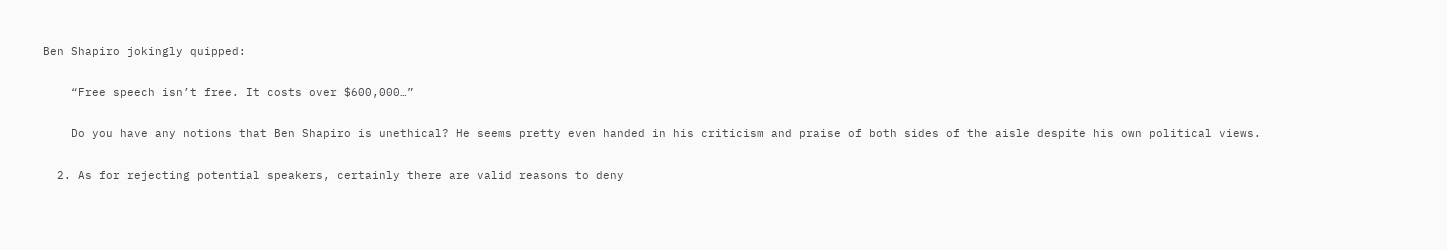Ben Shapiro jokingly quipped:

    “Free speech isn’t free. It costs over $600,000…”

    Do you have any notions that Ben Shapiro is unethical? He seems pretty even handed in his criticism and praise of both sides of the aisle despite his own political views.

  2. As for rejecting potential speakers, certainly there are valid reasons to deny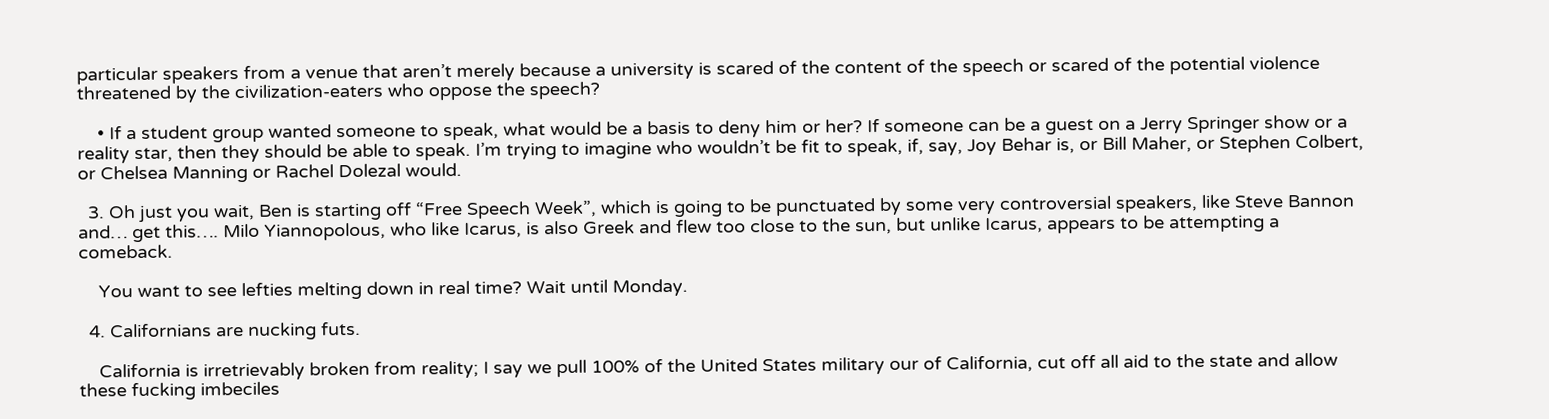particular speakers from a venue that aren’t merely because a university is scared of the content of the speech or scared of the potential violence threatened by the civilization-eaters who oppose the speech?

    • If a student group wanted someone to speak, what would be a basis to deny him or her? If someone can be a guest on a Jerry Springer show or a reality star, then they should be able to speak. I’m trying to imagine who wouldn’t be fit to speak, if, say, Joy Behar is, or Bill Maher, or Stephen Colbert, or Chelsea Manning or Rachel Dolezal would.

  3. Oh just you wait, Ben is starting off “Free Speech Week”, which is going to be punctuated by some very controversial speakers, like Steve Bannon and… get this…. Milo Yiannopolous, who like Icarus, is also Greek and flew too close to the sun, but unlike Icarus, appears to be attempting a comeback.

    You want to see lefties melting down in real time? Wait until Monday.

  4. Californians are nucking futs.

    California is irretrievably broken from reality; I say we pull 100% of the United States military our of California, cut off all aid to the state and allow these fucking imbeciles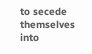to secede themselves into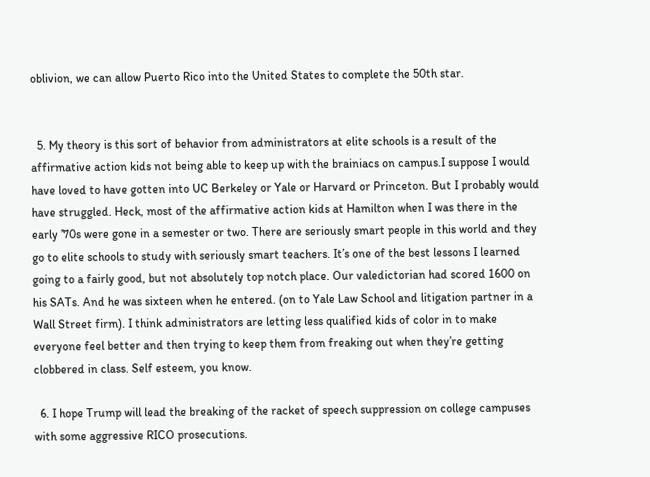oblivion, we can allow Puerto Rico into the United States to complete the 50th star.


  5. My theory is this sort of behavior from administrators at elite schools is a result of the affirmative action kids not being able to keep up with the brainiacs on campus.I suppose I would have loved to have gotten into UC Berkeley or Yale or Harvard or Princeton. But I probably would have struggled. Heck, most of the affirmative action kids at Hamilton when I was there in the early ’70s were gone in a semester or two. There are seriously smart people in this world and they go to elite schools to study with seriously smart teachers. It’s one of the best lessons I learned going to a fairly good, but not absolutely top notch place. Our valedictorian had scored 1600 on his SATs. And he was sixteen when he entered. (on to Yale Law School and litigation partner in a Wall Street firm). I think administrators are letting less qualified kids of color in to make everyone feel better and then trying to keep them from freaking out when they’re getting clobbered in class. Self esteem, you know.

  6. I hope Trump will lead the breaking of the racket of speech suppression on college campuses with some aggressive RICO prosecutions.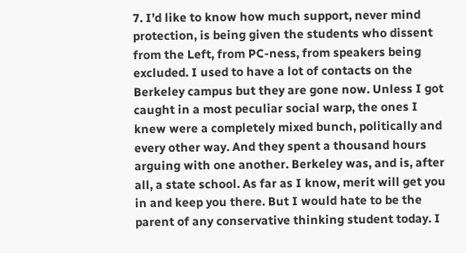7. I’d like to know how much support, never mind protection, is being given the students who dissent from the Left, from PC-ness, from speakers being excluded. I used to have a lot of contacts on the Berkeley campus but they are gone now. Unless I got caught in a most peculiar social warp, the ones I knew were a completely mixed bunch, politically and every other way. And they spent a thousand hours arguing with one another. Berkeley was, and is, after all, a state school. As far as I know, merit will get you in and keep you there. But I would hate to be the parent of any conservative thinking student today. I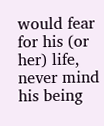would fear for his (or her) life, never mind his being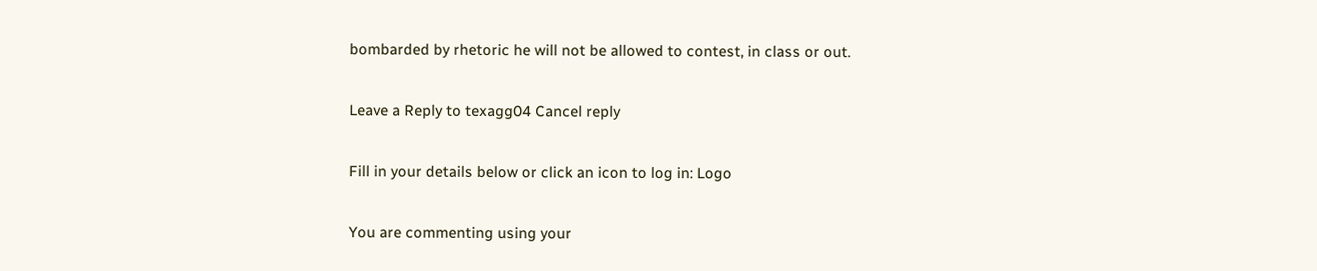bombarded by rhetoric he will not be allowed to contest, in class or out.

Leave a Reply to texagg04 Cancel reply

Fill in your details below or click an icon to log in: Logo

You are commenting using your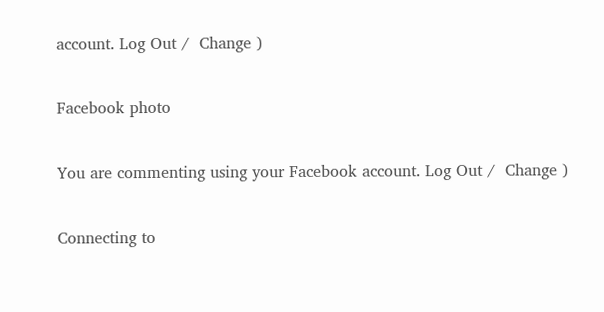account. Log Out /  Change )

Facebook photo

You are commenting using your Facebook account. Log Out /  Change )

Connecting to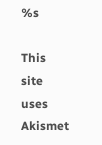%s

This site uses Akismet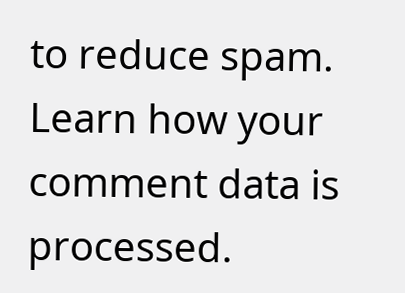to reduce spam. Learn how your comment data is processed.